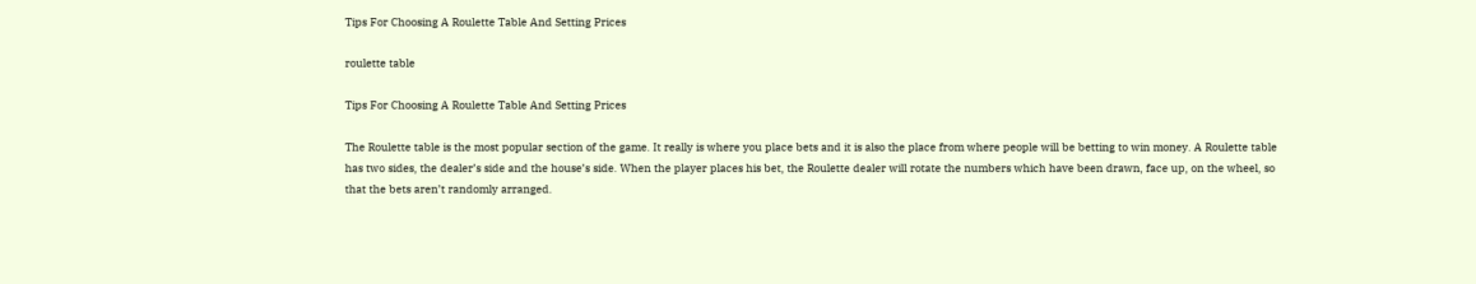Tips For Choosing A Roulette Table And Setting Prices

roulette table

Tips For Choosing A Roulette Table And Setting Prices

The Roulette table is the most popular section of the game. It really is where you place bets and it is also the place from where people will be betting to win money. A Roulette table has two sides, the dealer’s side and the house’s side. When the player places his bet, the Roulette dealer will rotate the numbers which have been drawn, face up, on the wheel, so that the bets aren’t randomly arranged.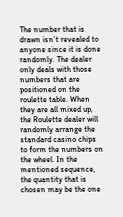The number that is drawn isn’t revealed to anyone since it is done randomly. The dealer only deals with those numbers that are positioned on the roulette table. When they are all mixed up, the Roulette dealer will randomly arrange the standard casino chips to form the numbers on the wheel. In the mentioned sequence, the quantity that is chosen may be the one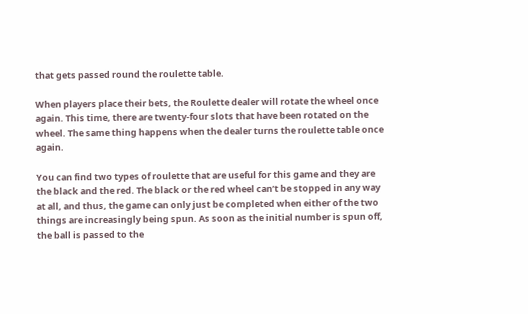that gets passed round the roulette table.

When players place their bets, the Roulette dealer will rotate the wheel once again. This time, there are twenty-four slots that have been rotated on the wheel. The same thing happens when the dealer turns the roulette table once again.

You can find two types of roulette that are useful for this game and they are the black and the red. The black or the red wheel can’t be stopped in any way at all, and thus, the game can only just be completed when either of the two things are increasingly being spun. As soon as the initial number is spun off, the ball is passed to the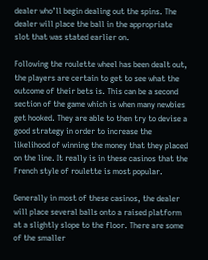dealer who’ll begin dealing out the spins. The dealer will place the ball in the appropriate slot that was stated earlier on.

Following the roulette wheel has been dealt out, the players are certain to get to see what the outcome of their bets is. This can be a second section of the game which is when many newbies get hooked. They are able to then try to devise a good strategy in order to increase the likelihood of winning the money that they placed on the line. It really is in these casinos that the French style of roulette is most popular.

Generally in most of these casinos, the dealer will place several balls onto a raised platform at a slightly slope to the floor. There are some of the smaller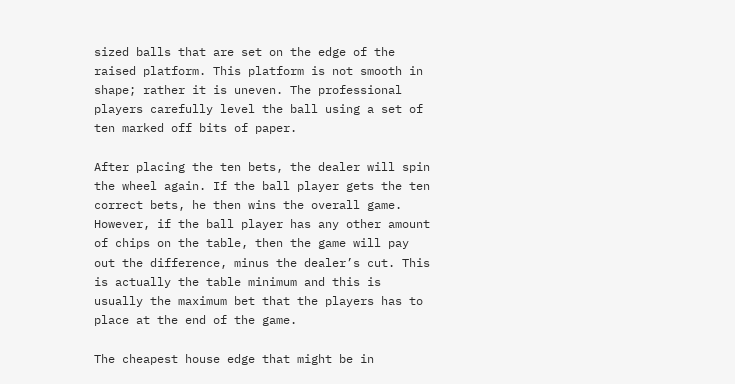sized balls that are set on the edge of the raised platform. This platform is not smooth in shape; rather it is uneven. The professional players carefully level the ball using a set of ten marked off bits of paper.

After placing the ten bets, the dealer will spin the wheel again. If the ball player gets the ten correct bets, he then wins the overall game. However, if the ball player has any other amount of chips on the table, then the game will pay out the difference, minus the dealer’s cut. This is actually the table minimum and this is usually the maximum bet that the players has to place at the end of the game.

The cheapest house edge that might be in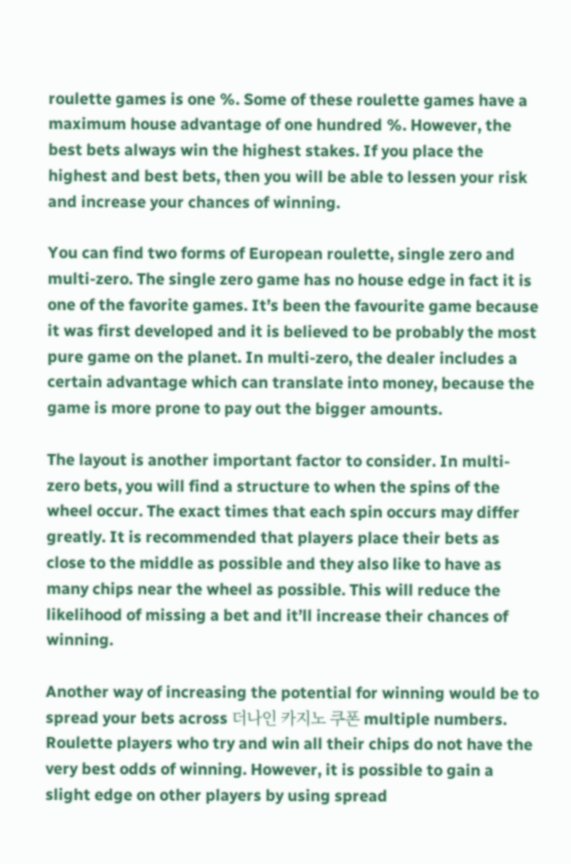roulette games is one %. Some of these roulette games have a maximum house advantage of one hundred %. However, the best bets always win the highest stakes. If you place the highest and best bets, then you will be able to lessen your risk and increase your chances of winning.

You can find two forms of European roulette, single zero and multi-zero. The single zero game has no house edge in fact it is one of the favorite games. It’s been the favourite game because it was first developed and it is believed to be probably the most pure game on the planet. In multi-zero, the dealer includes a certain advantage which can translate into money, because the game is more prone to pay out the bigger amounts.

The layout is another important factor to consider. In multi-zero bets, you will find a structure to when the spins of the wheel occur. The exact times that each spin occurs may differ greatly. It is recommended that players place their bets as close to the middle as possible and they also like to have as many chips near the wheel as possible. This will reduce the likelihood of missing a bet and it’ll increase their chances of winning.

Another way of increasing the potential for winning would be to spread your bets across 더나인 카지노 쿠폰 multiple numbers. Roulette players who try and win all their chips do not have the very best odds of winning. However, it is possible to gain a slight edge on other players by using spread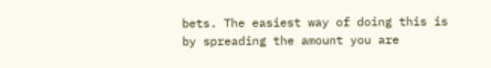bets. The easiest way of doing this is by spreading the amount you are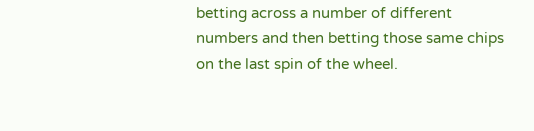betting across a number of different numbers and then betting those same chips on the last spin of the wheel.